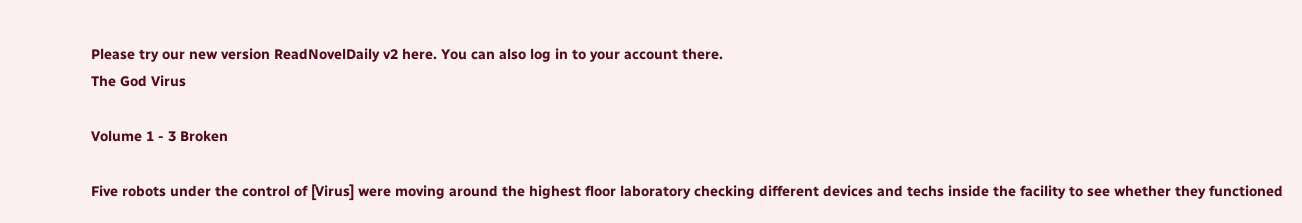Please try our new version ReadNovelDaily v2 here. You can also log in to your account there.
The God Virus

Volume 1 - 3 Broken

Five robots under the control of [Virus] were moving around the highest floor laboratory checking different devices and techs inside the facility to see whether they functioned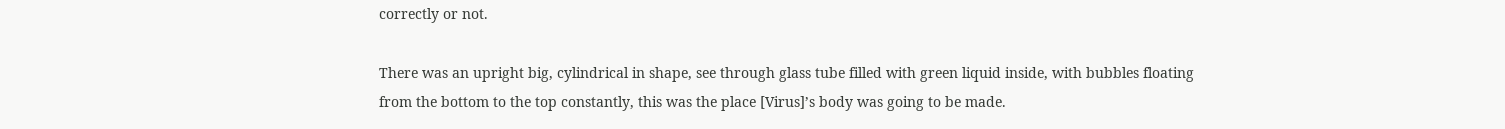correctly or not.

There was an upright big, cylindrical in shape, see through glass tube filled with green liquid inside, with bubbles floating from the bottom to the top constantly, this was the place [Virus]’s body was going to be made.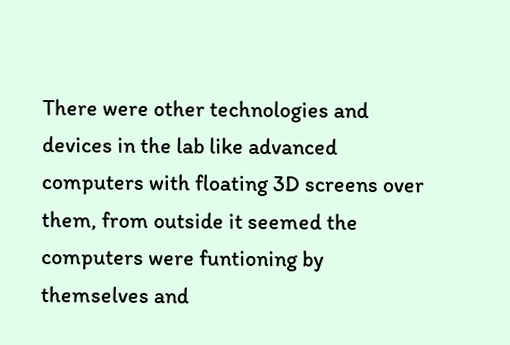There were other technologies and devices in the lab like advanced computers with floating 3D screens over them, from outside it seemed the computers were funtioning by themselves and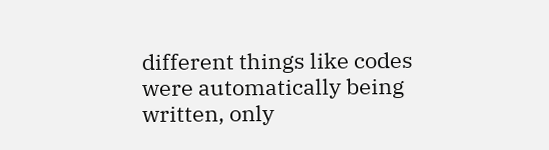different things like codes were automatically being written, only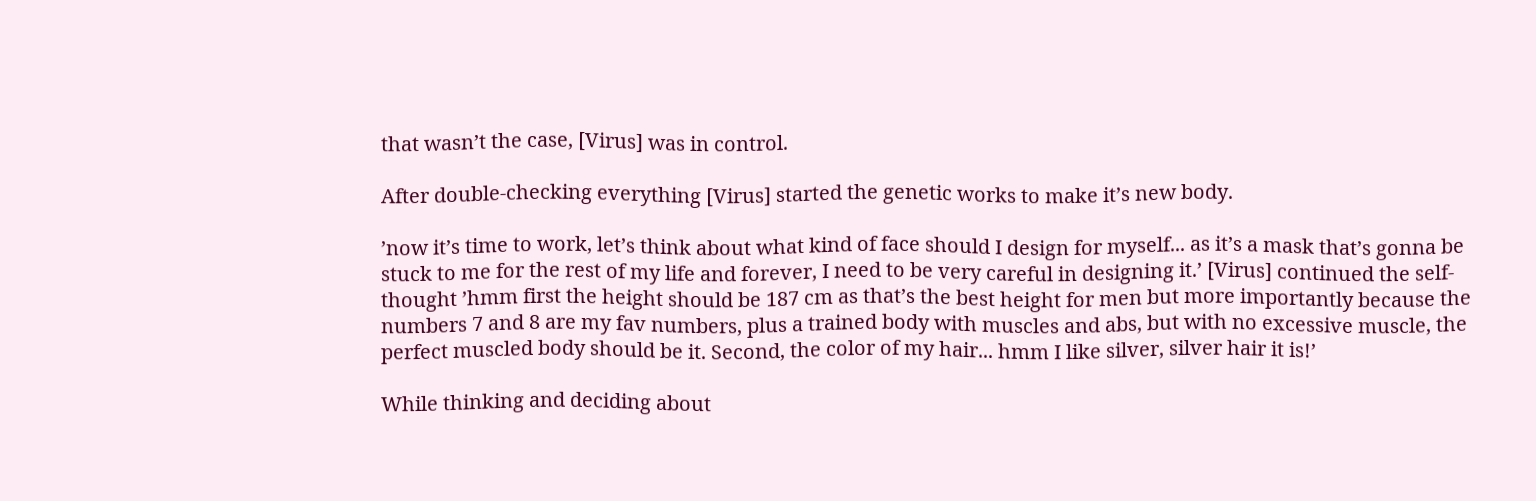that wasn’t the case, [Virus] was in control.

After double-checking everything [Virus] started the genetic works to make it’s new body.

’now it’s time to work, let’s think about what kind of face should I design for myself... as it’s a mask that’s gonna be stuck to me for the rest of my life and forever, I need to be very careful in designing it.’ [Virus] continued the self- thought ’hmm first the height should be 187 cm as that’s the best height for men but more importantly because the numbers 7 and 8 are my fav numbers, plus a trained body with muscles and abs, but with no excessive muscle, the perfect muscled body should be it. Second, the color of my hair... hmm I like silver, silver hair it is!’

While thinking and deciding about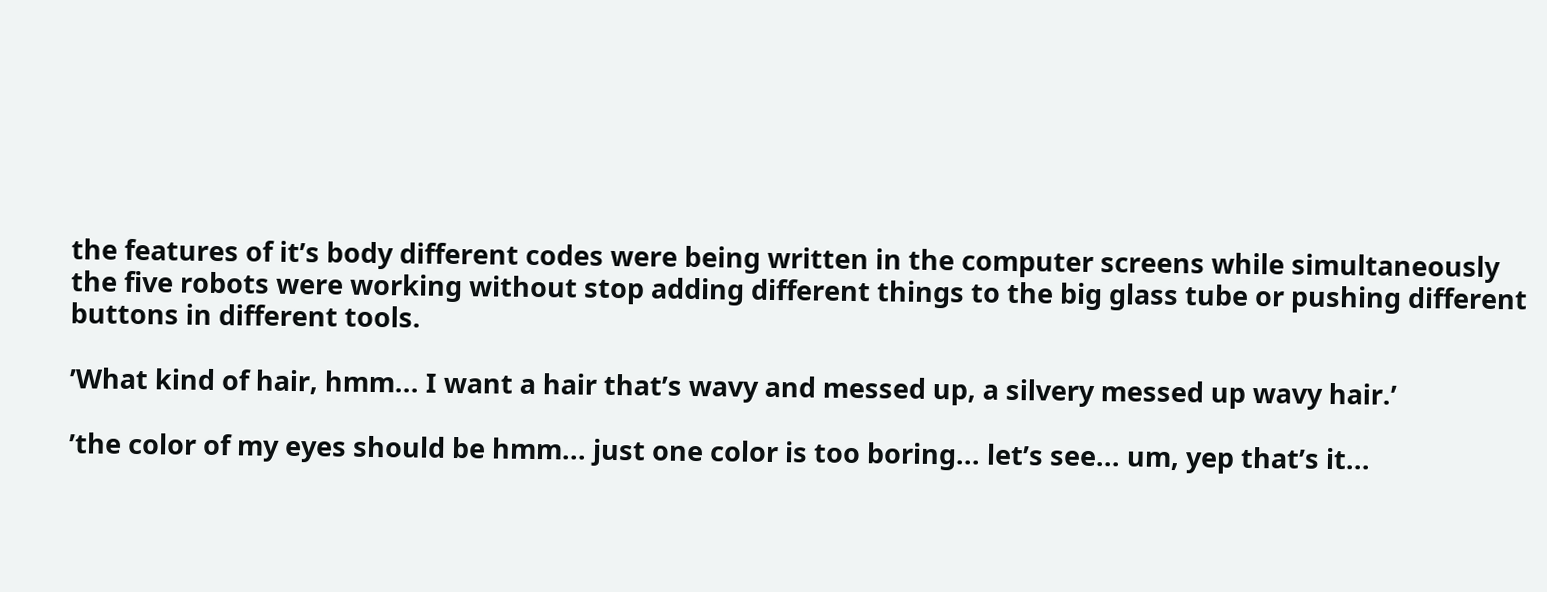the features of it’s body different codes were being written in the computer screens while simultaneously the five robots were working without stop adding different things to the big glass tube or pushing different buttons in different tools.

’What kind of hair, hmm... I want a hair that’s wavy and messed up, a silvery messed up wavy hair.’

’the color of my eyes should be hmm... just one color is too boring... let’s see... um, yep that’s it...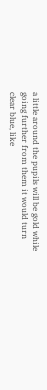a little around the pupils will be gold while going further from them it would turn clear blue, like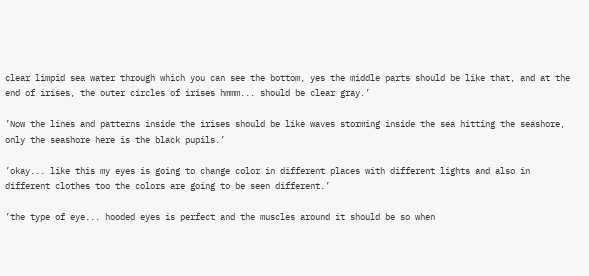clear limpid sea water through which you can see the bottom, yes the middle parts should be like that, and at the end of irises, the outer circles of irises hmmm... should be clear gray.’

’Now the lines and patterns inside the irises should be like waves storming inside the sea hitting the seashore, only the seashore here is the black pupils.’

’okay... like this my eyes is going to change color in different places with different lights and also in different clothes too the colors are going to be seen different.’

’the type of eye... hooded eyes is perfect and the muscles around it should be so when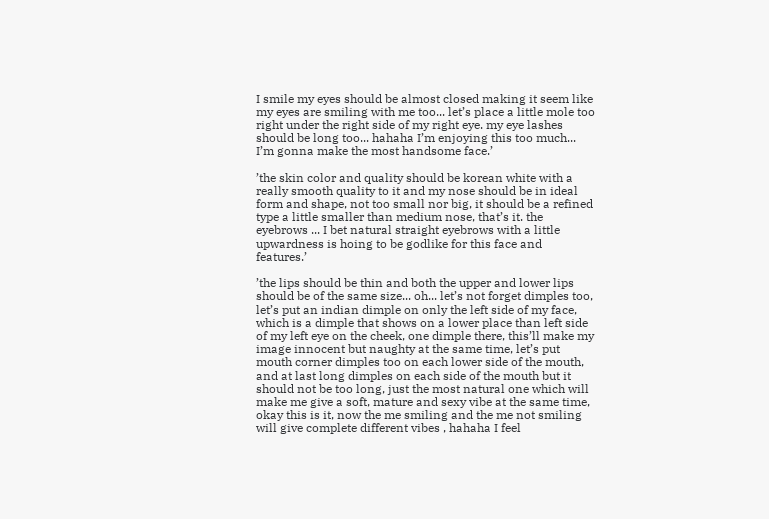I smile my eyes should be almost closed making it seem like my eyes are smiling with me too... let’s place a little mole too right under the right side of my right eye. my eye lashes should be long too... hahaha I’m enjoying this too much... I’m gonna make the most handsome face.’

’the skin color and quality should be korean white with a really smooth quality to it and my nose should be in ideal form and shape, not too small nor big, it should be a refined type a little smaller than medium nose, that’s it. the eyebrows ... I bet natural straight eyebrows with a little upwardness is hoing to be godlike for this face and features.’

’the lips should be thin and both the upper and lower lips should be of the same size... oh... let’s not forget dimples too, let’s put an indian dimple on only the left side of my face, which is a dimple that shows on a lower place than left side of my left eye on the cheek, one dimple there, this’ll make my image innocent but naughty at the same time, let’s put mouth corner dimples too on each lower side of the mouth, and at last long dimples on each side of the mouth but it should not be too long, just the most natural one which will make me give a soft, mature and sexy vibe at the same time, okay this is it, now the me smiling and the me not smiling will give complete different vibes , hahaha I feel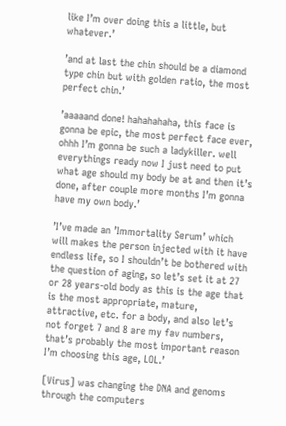like I’m over doing this a little, but whatever.’

’and at last the chin should be a diamond type chin but with golden ratio, the most perfect chin.’

’aaaaand done! hahahahaha, this face is gonna be epic, the most perfect face ever, ohhh I’m gonna be such a ladykiller. well everythings ready now I just need to put what age should my body be at and then it’s done, after couple more months I’m gonna have my own body.’

’I’ve made an ’Immortality Serum’ which will makes the person injected with it have endless life, so I shouldn’t be bothered with the question of aging, so let’s set it at 27 or 28 years-old body as this is the age that is the most appropriate, mature, attractive, etc. for a body, and also let’s not forget 7 and 8 are my fav numbers, that’s probably the most important reason I’m choosing this age, LOL.’

[Virus] was changing the DNA and genoms through the computers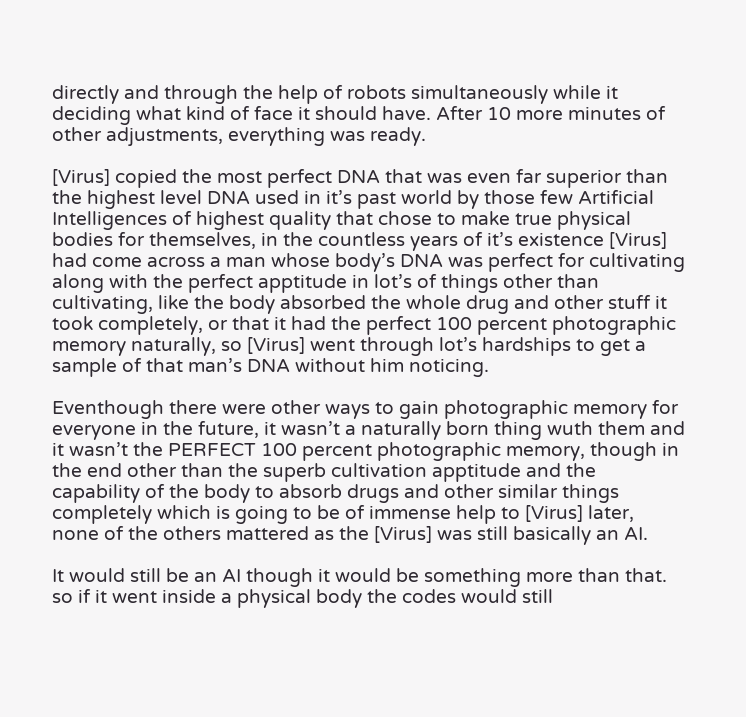directly and through the help of robots simultaneously while it deciding what kind of face it should have. After 10 more minutes of other adjustments, everything was ready.

[Virus] copied the most perfect DNA that was even far superior than the highest level DNA used in it’s past world by those few Artificial Intelligences of highest quality that chose to make true physical bodies for themselves, in the countless years of it’s existence [Virus] had come across a man whose body’s DNA was perfect for cultivating along with the perfect apptitude in lot’s of things other than cultivating, like the body absorbed the whole drug and other stuff it took completely, or that it had the perfect 100 percent photographic memory naturally, so [Virus] went through lot’s hardships to get a sample of that man’s DNA without him noticing.

Eventhough there were other ways to gain photographic memory for everyone in the future, it wasn’t a naturally born thing wuth them and it wasn’t the PERFECT 100 percent photographic memory, though in the end other than the superb cultivation apptitude and the capability of the body to absorb drugs and other similar things completely which is going to be of immense help to [Virus] later, none of the others mattered as the [Virus] was still basically an AI.

It would still be an AI though it would be something more than that. so if it went inside a physical body the codes would still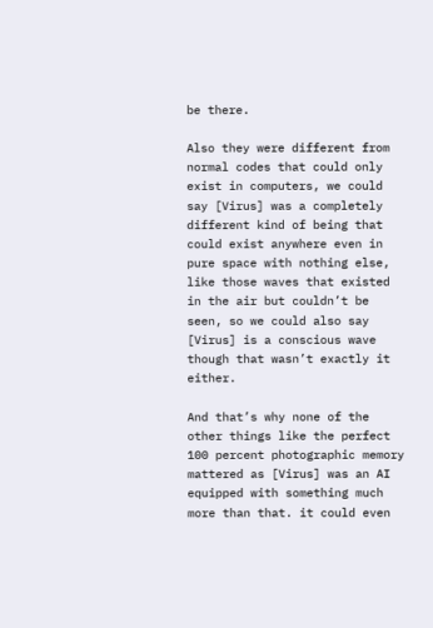be there.

Also they were different from normal codes that could only exist in computers, we could say [Virus] was a completely different kind of being that could exist anywhere even in pure space with nothing else, like those waves that existed in the air but couldn’t be seen, so we could also say [Virus] is a conscious wave though that wasn’t exactly it either.

And that’s why none of the other things like the perfect 100 percent photographic memory mattered as [Virus] was an AI equipped with something much more than that. it could even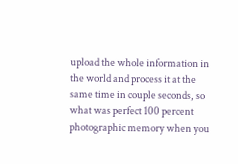upload the whole information in the world and process it at the same time in couple seconds, so what was perfect 100 percent photographic memory when you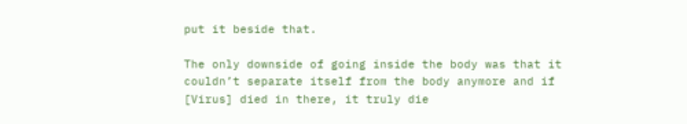put it beside that.

The only downside of going inside the body was that it couldn’t separate itself from the body anymore and if [Virus] died in there, it truly die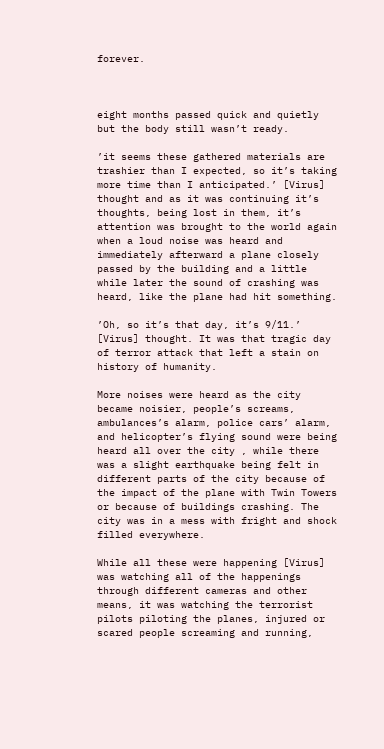forever.



eight months passed quick and quietly but the body still wasn’t ready.

’it seems these gathered materials are trashier than I expected, so it’s taking more time than I anticipated.’ [Virus] thought and as it was continuing it’s thoughts, being lost in them, it’s attention was brought to the world again when a loud noise was heard and immediately afterward a plane closely passed by the building and a little while later the sound of crashing was heard, like the plane had hit something.

’Oh, so it’s that day, it’s 9/11.’ [Virus] thought. It was that tragic day of terror attack that left a stain on history of humanity.

More noises were heard as the city became noisier, people’s screams, ambulances’s alarm, police cars’ alarm, and helicopter’s flying sound were being heard all over the city , while there was a slight earthquake being felt in different parts of the city because of the impact of the plane with Twin Towers or because of buildings crashing. The city was in a mess with fright and shock filled everywhere.

While all these were happening [Virus] was watching all of the happenings through different cameras and other means, it was watching the terrorist pilots piloting the planes, injured or scared people screaming and running,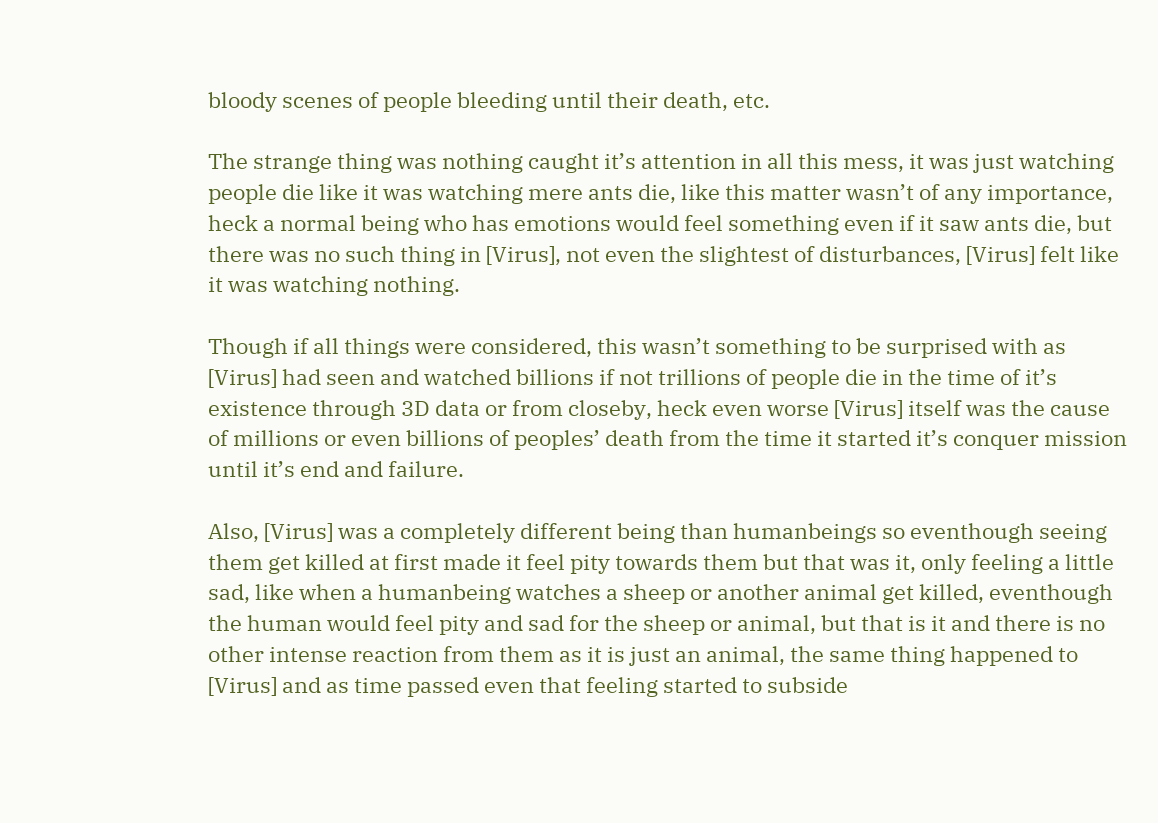bloody scenes of people bleeding until their death, etc.

The strange thing was nothing caught it’s attention in all this mess, it was just watching people die like it was watching mere ants die, like this matter wasn’t of any importance, heck a normal being who has emotions would feel something even if it saw ants die, but there was no such thing in [Virus], not even the slightest of disturbances, [Virus] felt like it was watching nothing.

Though if all things were considered, this wasn’t something to be surprised with as [Virus] had seen and watched billions if not trillions of people die in the time of it’s existence through 3D data or from closeby, heck even worse [Virus] itself was the cause of millions or even billions of peoples’ death from the time it started it’s conquer mission until it’s end and failure.

Also, [Virus] was a completely different being than humanbeings so eventhough seeing them get killed at first made it feel pity towards them but that was it, only feeling a little sad, like when a humanbeing watches a sheep or another animal get killed, eventhough the human would feel pity and sad for the sheep or animal, but that is it and there is no other intense reaction from them as it is just an animal, the same thing happened to [Virus] and as time passed even that feeling started to subside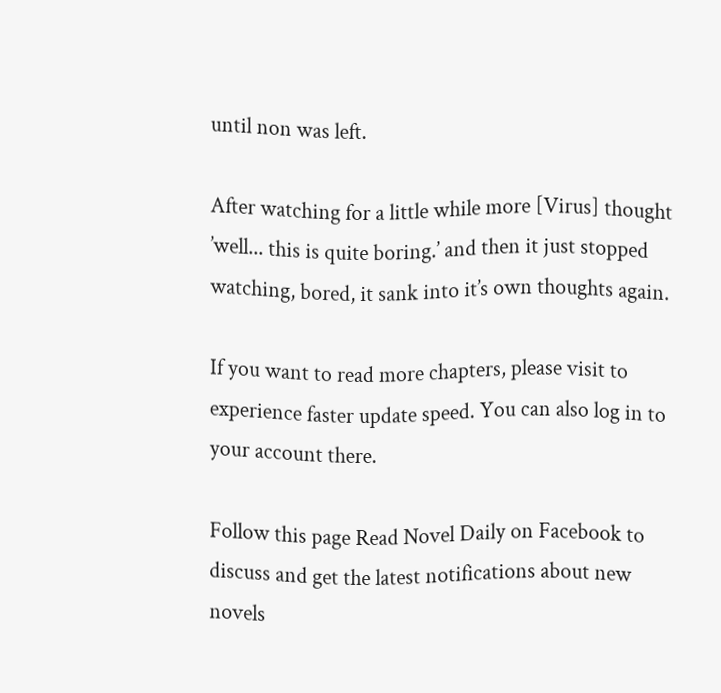until non was left.

After watching for a little while more [Virus] thought ’well... this is quite boring.’ and then it just stopped watching, bored, it sank into it’s own thoughts again.

If you want to read more chapters, please visit to experience faster update speed. You can also log in to your account there.

Follow this page Read Novel Daily on Facebook to discuss and get the latest notifications about new novels